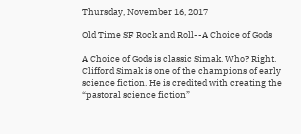Thursday, November 16, 2017

Old Time SF Rock and Roll--A Choice of Gods

A Choice of Gods is classic Simak. Who? Right. Clifford Simak is one of the champions of early science fiction. He is credited with creating the “pastoral science fiction”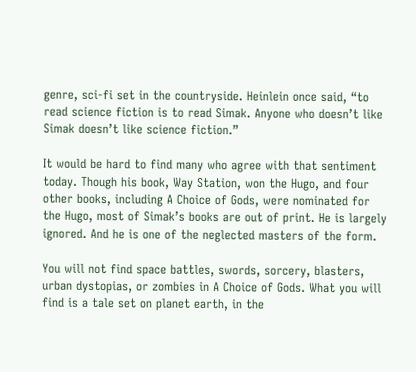genre, sci-fi set in the countryside. Heinlein once said, “to read science fiction is to read Simak. Anyone who doesn’t like Simak doesn’t like science fiction.”

It would be hard to find many who agree with that sentiment today. Though his book, Way Station, won the Hugo, and four other books, including A Choice of Gods, were nominated for the Hugo, most of Simak’s books are out of print. He is largely ignored. And he is one of the neglected masters of the form.

You will not find space battles, swords, sorcery, blasters, urban dystopias, or zombies in A Choice of Gods. What you will find is a tale set on planet earth, in the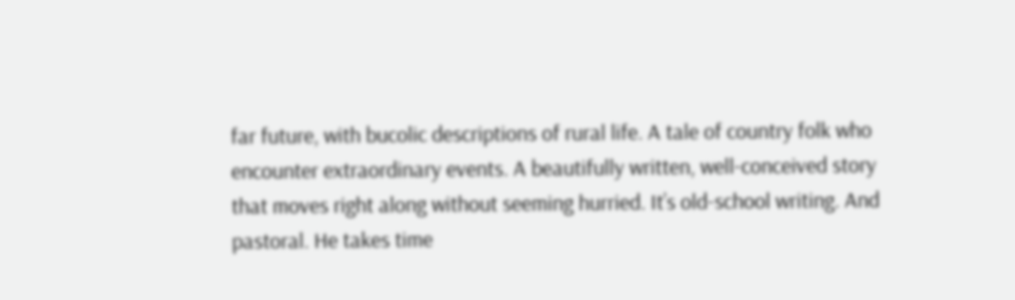far future, with bucolic descriptions of rural life. A tale of country folk who encounter extraordinary events. A beautifully written, well-conceived story that moves right along without seeming hurried. It’s old-school writing. And pastoral. He takes time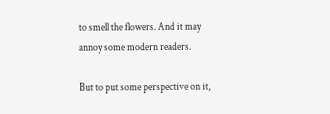to smell the flowers. And it may annoy some modern readers.

But to put some perspective on it,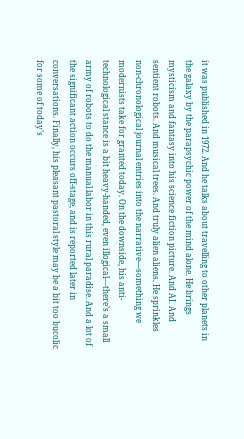it was published in 1972. And he talks about travelling to other planets in the galaxy by the parapsychic power of the mind alone. He brings mysticism and fantasy into his science fiction picture. And AI. And sentient robots. And musical trees. And truly alien aliens. He sprinkles non-chronological journal entries into the narrative—something we modernists take for granted today. On the downside, his anti-technological stance is a bit heavy-handed, even illogical—there’s a small army of robots to do the manual labor in this rural paradise. And a lot of the significant action occurs off-stage, and is reported later in conversations. Finally, his pleasant pastoral style may be a bit too bucolic for some of today’s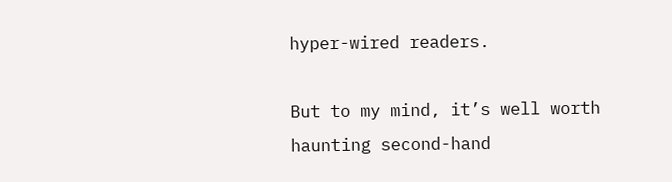hyper-wired readers.

But to my mind, it’s well worth haunting second-hand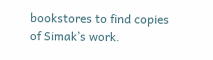bookstores to find copies of Simak’s work.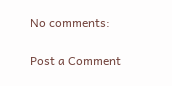No comments:

Post a Comment